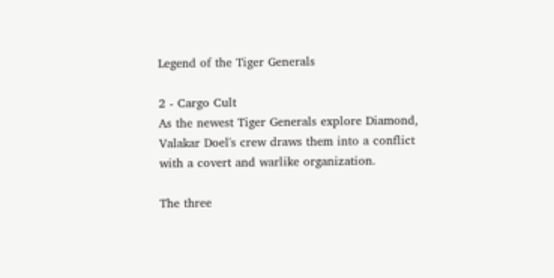Legend of the Tiger Generals

2 - Cargo Cult
As the newest Tiger Generals explore Diamond, Valakar Doel's crew draws them into a conflict with a covert and warlike organization.

The three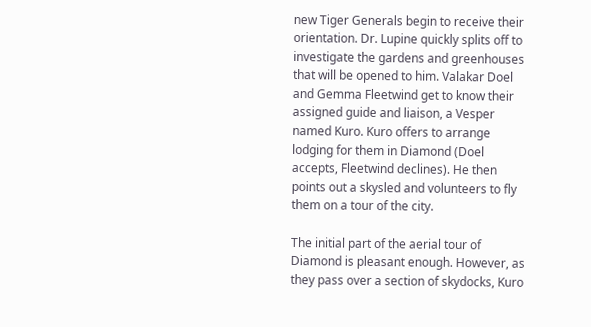new Tiger Generals begin to receive their orientation. Dr. Lupine quickly splits off to investigate the gardens and greenhouses that will be opened to him. Valakar Doel and Gemma Fleetwind get to know their assigned guide and liaison, a Vesper named Kuro. Kuro offers to arrange lodging for them in Diamond (Doel accepts, Fleetwind declines). He then points out a skysled and volunteers to fly them on a tour of the city.

The initial part of the aerial tour of Diamond is pleasant enough. However, as they pass over a section of skydocks, Kuro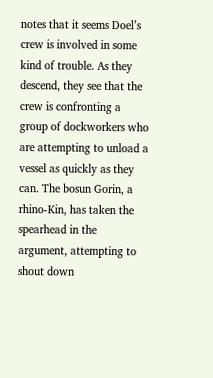notes that it seems Doel’s crew is involved in some kind of trouble. As they descend, they see that the crew is confronting a group of dockworkers who are attempting to unload a vessel as quickly as they can. The bosun Gorin, a rhino-Kin, has taken the spearhead in the argument, attempting to shout down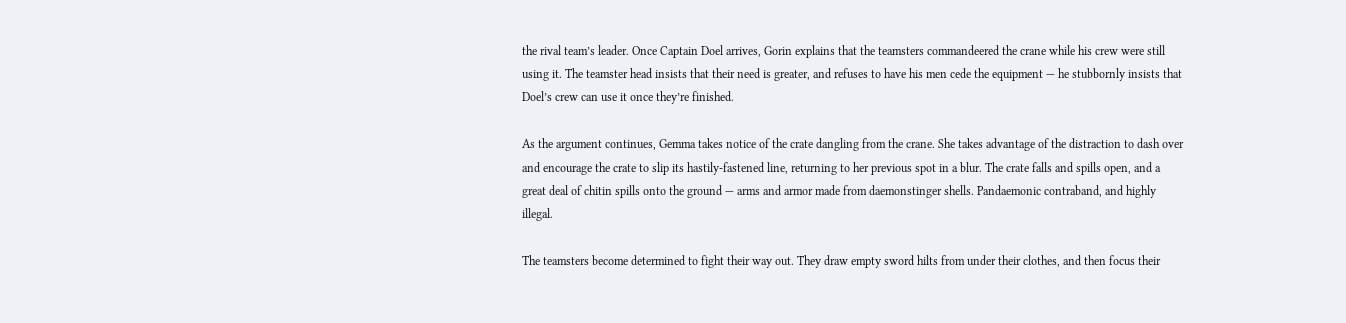the rival team’s leader. Once Captain Doel arrives, Gorin explains that the teamsters commandeered the crane while his crew were still using it. The teamster head insists that their need is greater, and refuses to have his men cede the equipment — he stubbornly insists that Doel’s crew can use it once they’re finished.

As the argument continues, Gemma takes notice of the crate dangling from the crane. She takes advantage of the distraction to dash over and encourage the crate to slip its hastily-fastened line, returning to her previous spot in a blur. The crate falls and spills open, and a great deal of chitin spills onto the ground — arms and armor made from daemonstinger shells. Pandaemonic contraband, and highly illegal.

The teamsters become determined to fight their way out. They draw empty sword hilts from under their clothes, and then focus their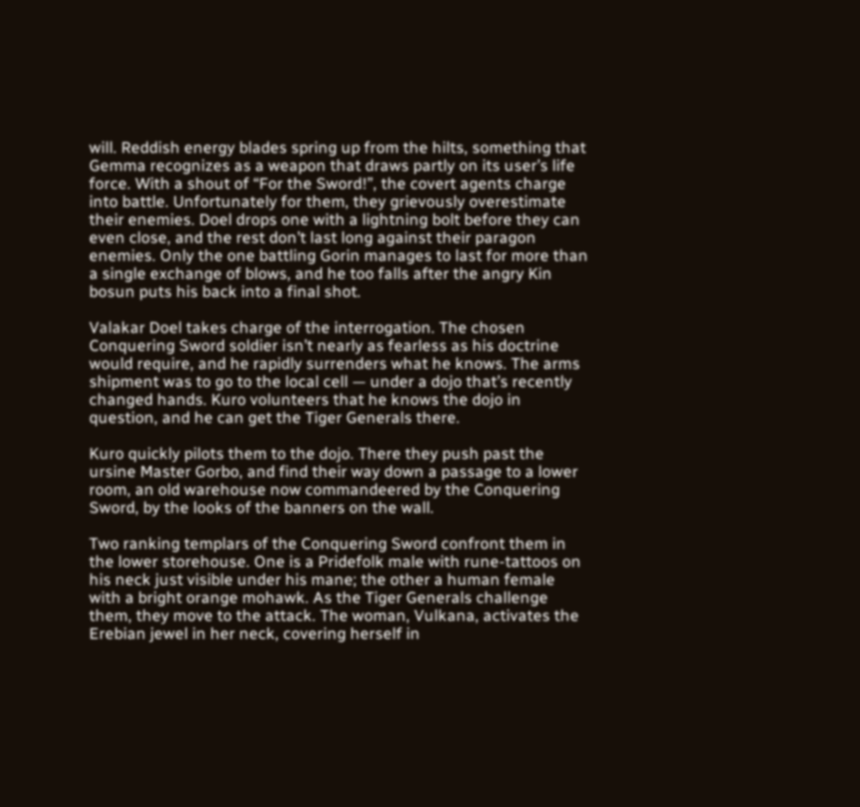will. Reddish energy blades spring up from the hilts, something that Gemma recognizes as a weapon that draws partly on its user’s life force. With a shout of “For the Sword!”, the covert agents charge into battle. Unfortunately for them, they grievously overestimate their enemies. Doel drops one with a lightning bolt before they can even close, and the rest don’t last long against their paragon enemies. Only the one battling Gorin manages to last for more than a single exchange of blows, and he too falls after the angry Kin bosun puts his back into a final shot.

Valakar Doel takes charge of the interrogation. The chosen Conquering Sword soldier isn’t nearly as fearless as his doctrine would require, and he rapidly surrenders what he knows. The arms shipment was to go to the local cell — under a dojo that’s recently changed hands. Kuro volunteers that he knows the dojo in question, and he can get the Tiger Generals there.

Kuro quickly pilots them to the dojo. There they push past the ursine Master Gorbo, and find their way down a passage to a lower room, an old warehouse now commandeered by the Conquering Sword, by the looks of the banners on the wall.

Two ranking templars of the Conquering Sword confront them in the lower storehouse. One is a Pridefolk male with rune-tattoos on his neck just visible under his mane; the other a human female with a bright orange mohawk. As the Tiger Generals challenge them, they move to the attack. The woman, Vulkana, activates the Erebian jewel in her neck, covering herself in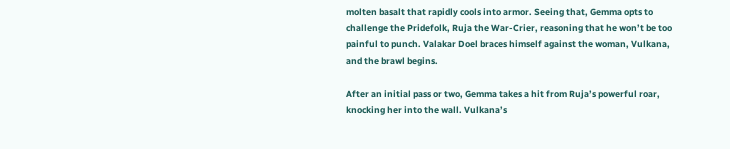molten basalt that rapidly cools into armor. Seeing that, Gemma opts to challenge the Pridefolk, Ruja the War-Crier, reasoning that he won’t be too painful to punch. Valakar Doel braces himself against the woman, Vulkana, and the brawl begins.

After an initial pass or two, Gemma takes a hit from Ruja’s powerful roar, knocking her into the wall. Vulkana’s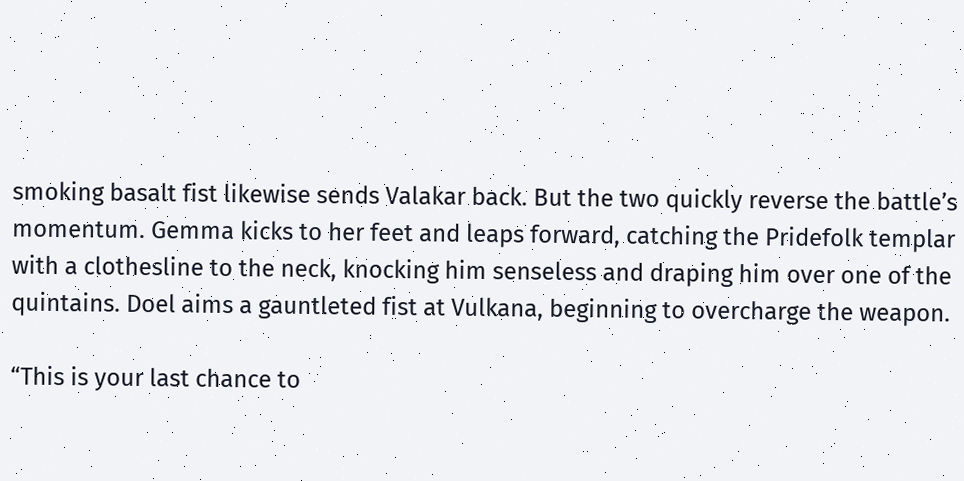smoking basalt fist likewise sends Valakar back. But the two quickly reverse the battle’s momentum. Gemma kicks to her feet and leaps forward, catching the Pridefolk templar with a clothesline to the neck, knocking him senseless and draping him over one of the quintains. Doel aims a gauntleted fist at Vulkana, beginning to overcharge the weapon.

“This is your last chance to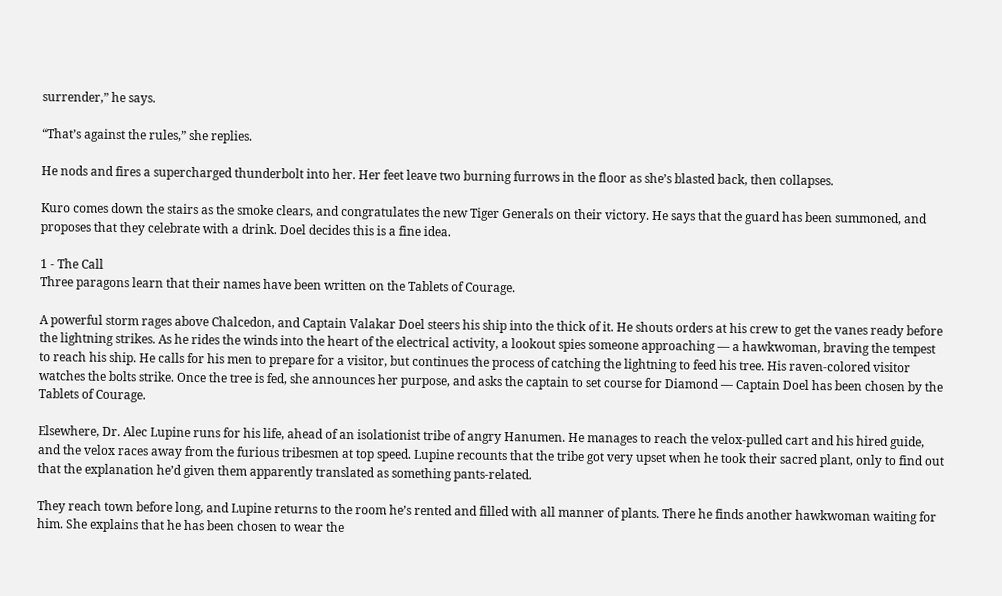surrender,” he says.

“That’s against the rules,” she replies.

He nods and fires a supercharged thunderbolt into her. Her feet leave two burning furrows in the floor as she’s blasted back, then collapses.

Kuro comes down the stairs as the smoke clears, and congratulates the new Tiger Generals on their victory. He says that the guard has been summoned, and proposes that they celebrate with a drink. Doel decides this is a fine idea.

1 - The Call
Three paragons learn that their names have been written on the Tablets of Courage.

A powerful storm rages above Chalcedon, and Captain Valakar Doel steers his ship into the thick of it. He shouts orders at his crew to get the vanes ready before the lightning strikes. As he rides the winds into the heart of the electrical activity, a lookout spies someone approaching — a hawkwoman, braving the tempest to reach his ship. He calls for his men to prepare for a visitor, but continues the process of catching the lightning to feed his tree. His raven-colored visitor watches the bolts strike. Once the tree is fed, she announces her purpose, and asks the captain to set course for Diamond — Captain Doel has been chosen by the Tablets of Courage.

Elsewhere, Dr. Alec Lupine runs for his life, ahead of an isolationist tribe of angry Hanumen. He manages to reach the velox-pulled cart and his hired guide, and the velox races away from the furious tribesmen at top speed. Lupine recounts that the tribe got very upset when he took their sacred plant, only to find out that the explanation he’d given them apparently translated as something pants-related.

They reach town before long, and Lupine returns to the room he’s rented and filled with all manner of plants. There he finds another hawkwoman waiting for him. She explains that he has been chosen to wear the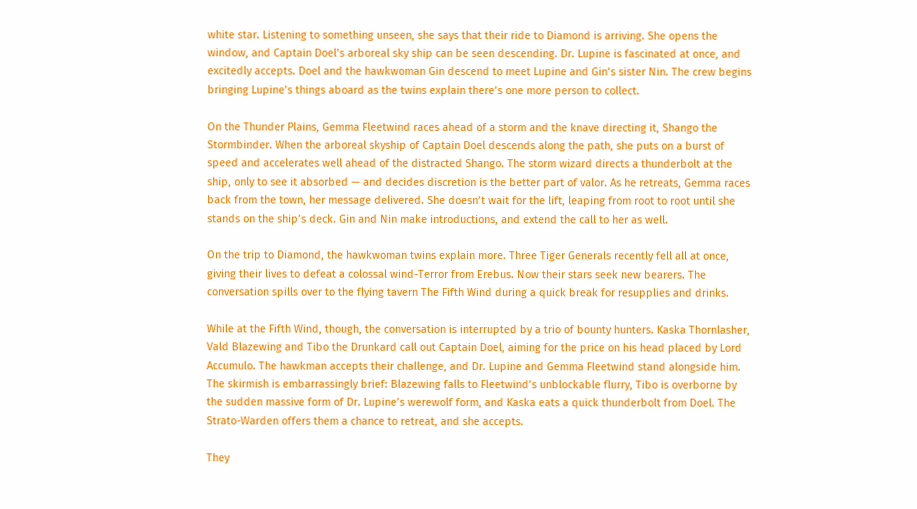white star. Listening to something unseen, she says that their ride to Diamond is arriving. She opens the window, and Captain Doel’s arboreal sky ship can be seen descending. Dr. Lupine is fascinated at once, and excitedly accepts. Doel and the hawkwoman Gin descend to meet Lupine and Gin’s sister Nin. The crew begins bringing Lupine’s things aboard as the twins explain there’s one more person to collect.

On the Thunder Plains, Gemma Fleetwind races ahead of a storm and the knave directing it, Shango the Stormbinder. When the arboreal skyship of Captain Doel descends along the path, she puts on a burst of speed and accelerates well ahead of the distracted Shango. The storm wizard directs a thunderbolt at the ship, only to see it absorbed — and decides discretion is the better part of valor. As he retreats, Gemma races back from the town, her message delivered. She doesn’t wait for the lift, leaping from root to root until she stands on the ship’s deck. Gin and Nin make introductions, and extend the call to her as well.

On the trip to Diamond, the hawkwoman twins explain more. Three Tiger Generals recently fell all at once, giving their lives to defeat a colossal wind-Terror from Erebus. Now their stars seek new bearers. The conversation spills over to the flying tavern The Fifth Wind during a quick break for resupplies and drinks.

While at the Fifth Wind, though, the conversation is interrupted by a trio of bounty hunters. Kaska Thornlasher, Vald Blazewing and Tibo the Drunkard call out Captain Doel, aiming for the price on his head placed by Lord Accumulo. The hawkman accepts their challenge, and Dr. Lupine and Gemma Fleetwind stand alongside him. The skirmish is embarrassingly brief: Blazewing falls to Fleetwind’s unblockable flurry, Tibo is overborne by the sudden massive form of Dr. Lupine’s werewolf form, and Kaska eats a quick thunderbolt from Doel. The Strato-Warden offers them a chance to retreat, and she accepts.

They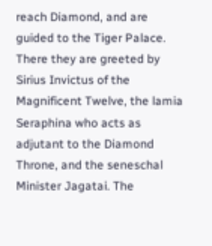reach Diamond, and are guided to the Tiger Palace. There they are greeted by Sirius Invictus of the Magnificent Twelve, the lamia Seraphina who acts as adjutant to the Diamond Throne, and the seneschal Minister Jagatai. The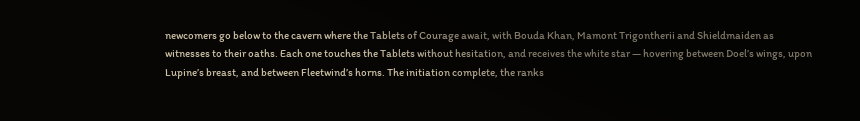newcomers go below to the cavern where the Tablets of Courage await, with Bouda Khan, Mamont Trigontherii and Shieldmaiden as witnesses to their oaths. Each one touches the Tablets without hesitation, and receives the white star — hovering between Doel’s wings, upon Lupine’s breast, and between Fleetwind’s horns. The initiation complete, the ranks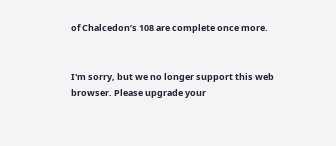of Chalcedon’s 108 are complete once more.


I'm sorry, but we no longer support this web browser. Please upgrade your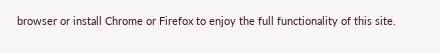browser or install Chrome or Firefox to enjoy the full functionality of this site.